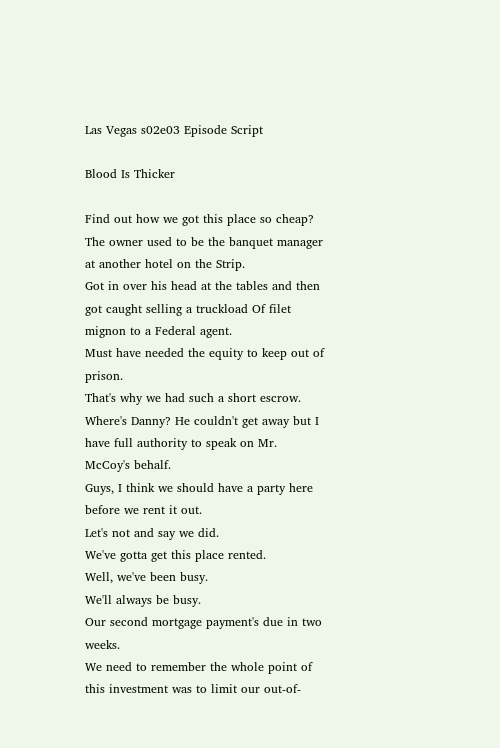Las Vegas s02e03 Episode Script

Blood Is Thicker

Find out how we got this place so cheap? The owner used to be the banquet manager at another hotel on the Strip.
Got in over his head at the tables and then got caught selling a truckload Of filet mignon to a Federal agent.
Must have needed the equity to keep out of prison.
That's why we had such a short escrow.
Where's Danny? He couldn't get away but I have full authority to speak on Mr.
McCoy's behalf.
Guys, I think we should have a party here before we rent it out.
Let's not and say we did.
We've gotta get this place rented.
Well, we've been busy.
We'll always be busy.
Our second mortgage payment's due in two weeks.
We need to remember the whole point of this investment was to limit our out-of-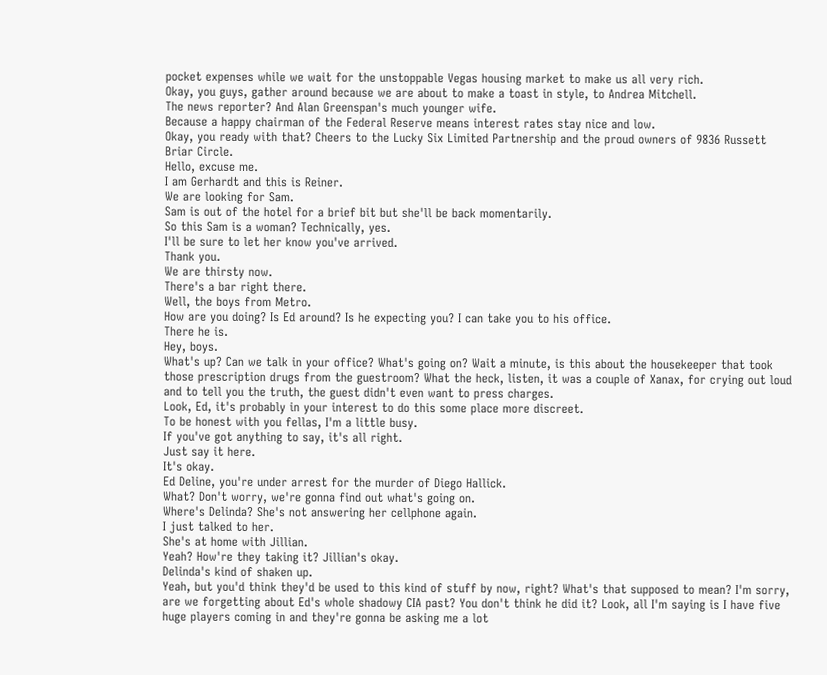pocket expenses while we wait for the unstoppable Vegas housing market to make us all very rich.
Okay, you guys, gather around because we are about to make a toast in style, to Andrea Mitchell.
The news reporter? And Alan Greenspan's much younger wife.
Because a happy chairman of the Federal Reserve means interest rates stay nice and low.
Okay, you ready with that? Cheers to the Lucky Six Limited Partnership and the proud owners of 9836 Russett Briar Circle.
Hello, excuse me.
I am Gerhardt and this is Reiner.
We are looking for Sam.
Sam is out of the hotel for a brief bit but she'll be back momentarily.
So this Sam is a woman? Technically, yes.
I'll be sure to let her know you've arrived.
Thank you.
We are thirsty now.
There's a bar right there.
Well, the boys from Metro.
How are you doing? Is Ed around? Is he expecting you? I can take you to his office.
There he is.
Hey, boys.
What's up? Can we talk in your office? What's going on? Wait a minute, is this about the housekeeper that took those prescription drugs from the guestroom? What the heck, listen, it was a couple of Xanax, for crying out loud and to tell you the truth, the guest didn't even want to press charges.
Look, Ed, it's probably in your interest to do this some place more discreet.
To be honest with you fellas, I'm a little busy.
If you've got anything to say, it's all right.
Just say it here.
It's okay.
Ed Deline, you're under arrest for the murder of Diego Hallick.
What? Don't worry, we're gonna find out what's going on.
Where's Delinda? She's not answering her cellphone again.
I just talked to her.
She's at home with Jillian.
Yeah? How're they taking it? Jillian's okay.
Delinda's kind of shaken up.
Yeah, but you'd think they'd be used to this kind of stuff by now, right? What's that supposed to mean? I'm sorry, are we forgetting about Ed's whole shadowy CIA past? You don't think he did it? Look, all I'm saying is I have five huge players coming in and they're gonna be asking me a lot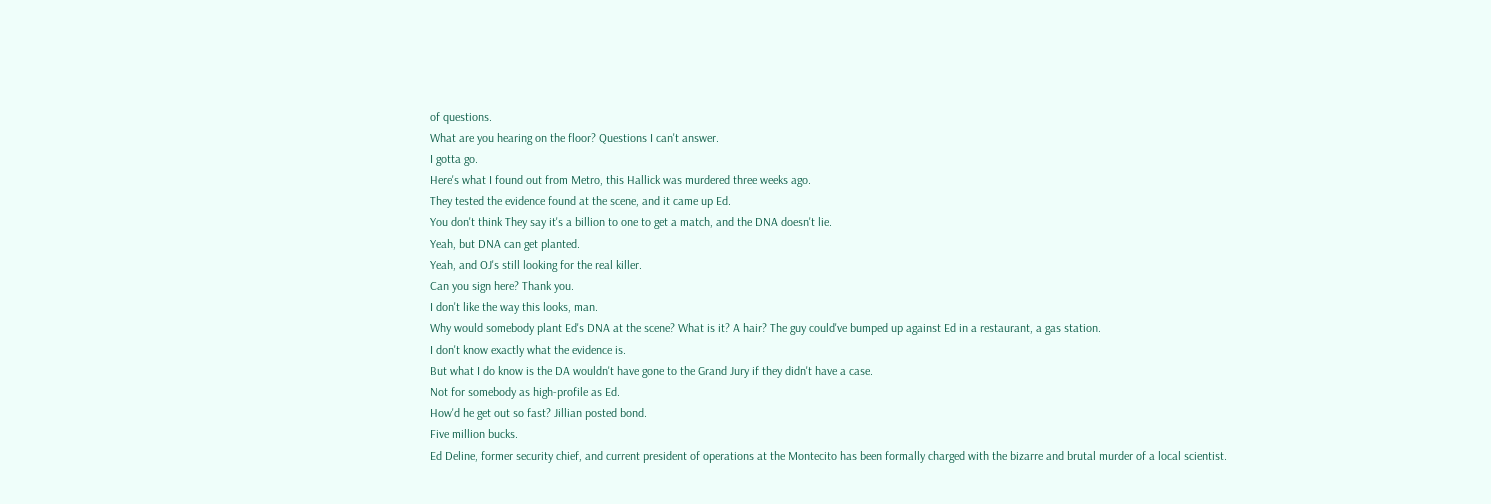of questions.
What are you hearing on the floor? Questions I can't answer.
I gotta go.
Here's what I found out from Metro, this Hallick was murdered three weeks ago.
They tested the evidence found at the scene, and it came up Ed.
You don't think They say it's a billion to one to get a match, and the DNA doesn't lie.
Yeah, but DNA can get planted.
Yeah, and OJ's still looking for the real killer.
Can you sign here? Thank you.
I don't like the way this looks, man.
Why would somebody plant Ed's DNA at the scene? What is it? A hair? The guy could've bumped up against Ed in a restaurant, a gas station.
I don't know exactly what the evidence is.
But what I do know is the DA wouldn't have gone to the Grand Jury if they didn't have a case.
Not for somebody as high-profile as Ed.
How'd he get out so fast? Jillian posted bond.
Five million bucks.
Ed Deline, former security chief, and current president of operations at the Montecito has been formally charged with the bizarre and brutal murder of a local scientist.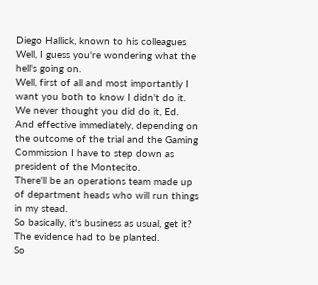Diego Hallick, known to his colleagues Well, I guess you're wondering what the hell's going on.
Well, first of all and most importantly I want you both to know I didn't do it.
We never thought you did do it, Ed.
And effective immediately, depending on the outcome of the trial and the Gaming Commission I have to step down as president of the Montecito.
There'll be an operations team made up of department heads who will run things in my stead.
So basically, it's business as usual, get it? The evidence had to be planted.
So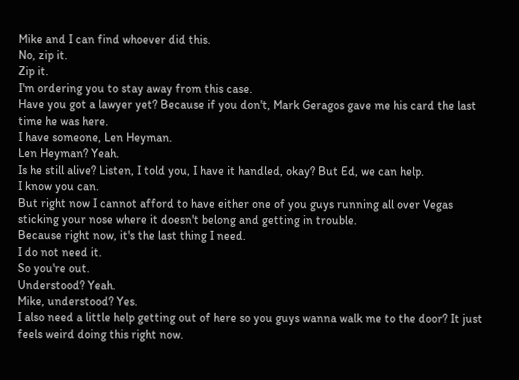Mike and I can find whoever did this.
No, zip it.
Zip it.
I'm ordering you to stay away from this case.
Have you got a lawyer yet? Because if you don't, Mark Geragos gave me his card the last time he was here.
I have someone, Len Heyman.
Len Heyman? Yeah.
Is he still alive? Listen, I told you, I have it handled, okay? But Ed, we can help.
I know you can.
But right now I cannot afford to have either one of you guys running all over Vegas sticking your nose where it doesn't belong and getting in trouble.
Because right now, it's the last thing I need.
I do not need it.
So you're out.
Understood? Yeah.
Mike, understood? Yes.
I also need a little help getting out of here so you guys wanna walk me to the door? It just feels weird doing this right now.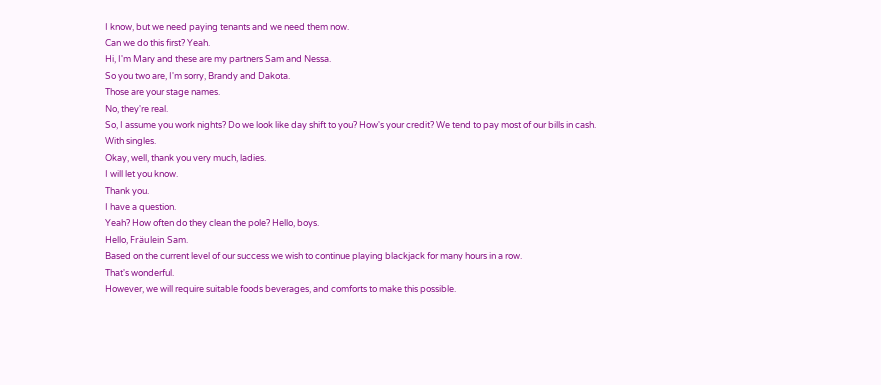I know, but we need paying tenants and we need them now.
Can we do this first? Yeah.
Hi, I'm Mary and these are my partners Sam and Nessa.
So you two are, I'm sorry, Brandy and Dakota.
Those are your stage names.
No, they're real.
So, I assume you work nights? Do we look like day shift to you? How's your credit? We tend to pay most of our bills in cash.
With singles.
Okay, well, thank you very much, ladies.
I will let you know.
Thank you.
I have a question.
Yeah? How often do they clean the pole? Hello, boys.
Hello, Fräulein Sam.
Based on the current level of our success we wish to continue playing blackjack for many hours in a row.
That's wonderful.
However, we will require suitable foods beverages, and comforts to make this possible.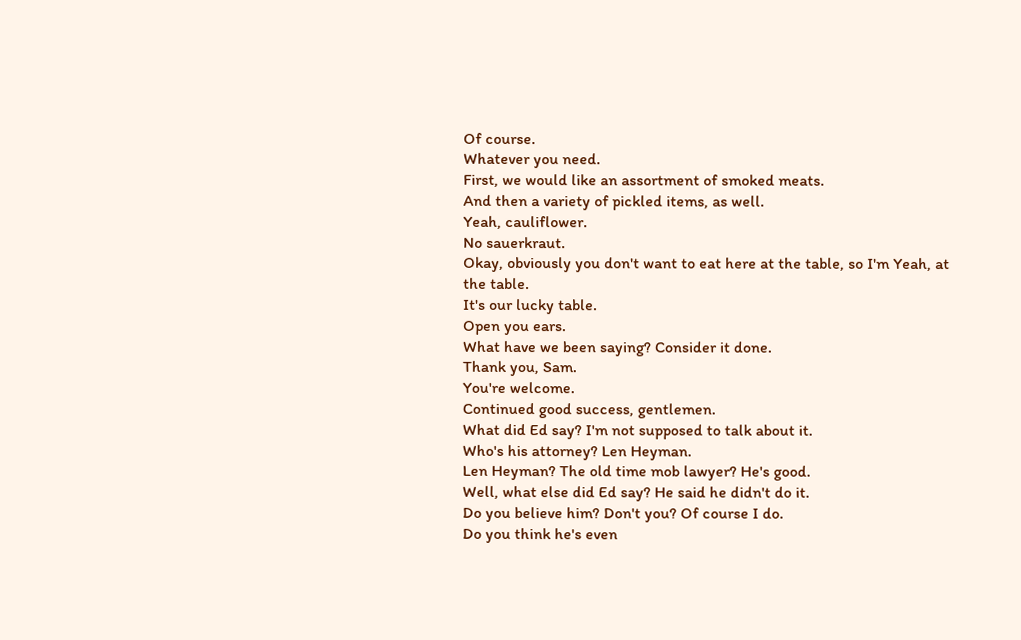Of course.
Whatever you need.
First, we would like an assortment of smoked meats.
And then a variety of pickled items, as well.
Yeah, cauliflower.
No sauerkraut.
Okay, obviously you don't want to eat here at the table, so I'm Yeah, at the table.
It's our lucky table.
Open you ears.
What have we been saying? Consider it done.
Thank you, Sam.
You're welcome.
Continued good success, gentlemen.
What did Ed say? I'm not supposed to talk about it.
Who's his attorney? Len Heyman.
Len Heyman? The old time mob lawyer? He's good.
Well, what else did Ed say? He said he didn't do it.
Do you believe him? Don't you? Of course I do.
Do you think he's even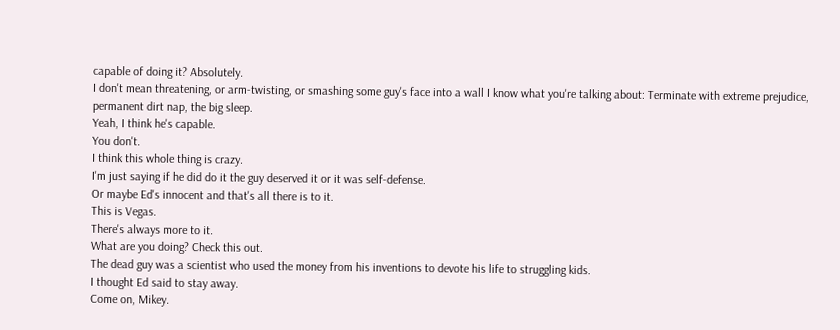capable of doing it? Absolutely.
I don't mean threatening, or arm-twisting, or smashing some guy's face into a wall I know what you're talking about: Terminate with extreme prejudice, permanent dirt nap, the big sleep.
Yeah, I think he's capable.
You don't.
I think this whole thing is crazy.
I'm just saying if he did do it the guy deserved it or it was self-defense.
Or maybe Ed's innocent and that's all there is to it.
This is Vegas.
There's always more to it.
What are you doing? Check this out.
The dead guy was a scientist who used the money from his inventions to devote his life to struggling kids.
I thought Ed said to stay away.
Come on, Mikey.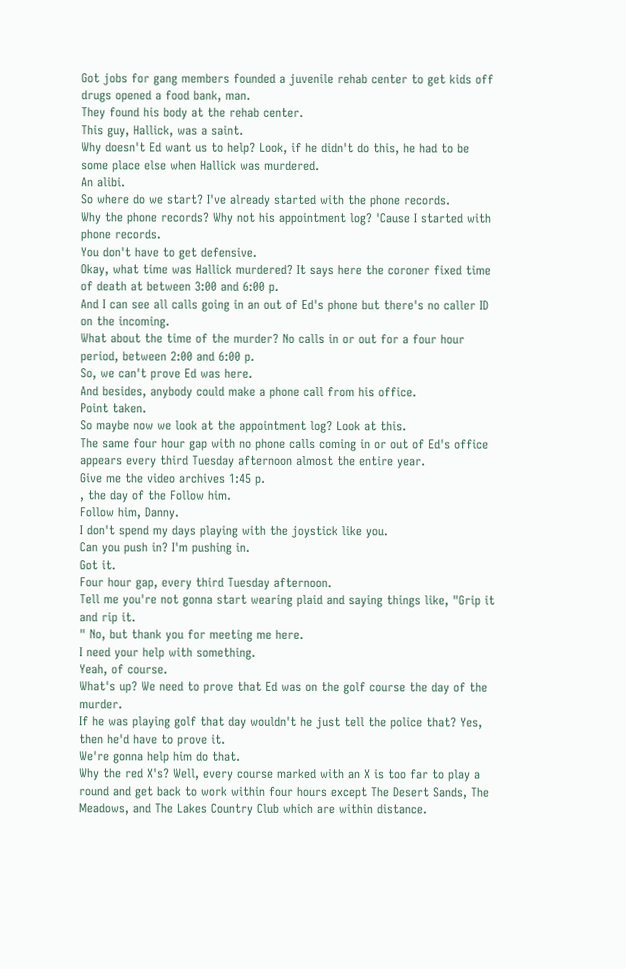Got jobs for gang members founded a juvenile rehab center to get kids off drugs opened a food bank, man.
They found his body at the rehab center.
This guy, Hallick, was a saint.
Why doesn't Ed want us to help? Look, if he didn't do this, he had to be some place else when Hallick was murdered.
An alibi.
So where do we start? I've already started with the phone records.
Why the phone records? Why not his appointment log? 'Cause I started with phone records.
You don't have to get defensive.
Okay, what time was Hallick murdered? It says here the coroner fixed time of death at between 3:00 and 6:00 p.
And I can see all calls going in an out of Ed's phone but there's no caller ID on the incoming.
What about the time of the murder? No calls in or out for a four hour period, between 2:00 and 6:00 p.
So, we can't prove Ed was here.
And besides, anybody could make a phone call from his office.
Point taken.
So maybe now we look at the appointment log? Look at this.
The same four hour gap with no phone calls coming in or out of Ed's office appears every third Tuesday afternoon almost the entire year.
Give me the video archives 1:45 p.
, the day of the Follow him.
Follow him, Danny.
I don't spend my days playing with the joystick like you.
Can you push in? I'm pushing in.
Got it.
Four hour gap, every third Tuesday afternoon.
Tell me you're not gonna start wearing plaid and saying things like, "Grip it and rip it.
" No, but thank you for meeting me here.
I need your help with something.
Yeah, of course.
What's up? We need to prove that Ed was on the golf course the day of the murder.
If he was playing golf that day wouldn't he just tell the police that? Yes, then he'd have to prove it.
We're gonna help him do that.
Why the red X's? Well, every course marked with an X is too far to play a round and get back to work within four hours except The Desert Sands, The Meadows, and The Lakes Country Club which are within distance.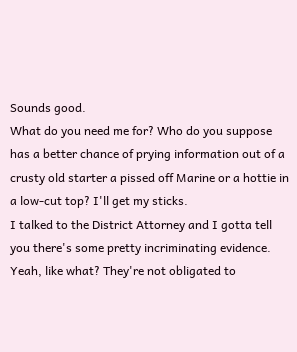Sounds good.
What do you need me for? Who do you suppose has a better chance of prying information out of a crusty old starter a pissed off Marine or a hottie in a low-cut top? I'll get my sticks.
I talked to the District Attorney and I gotta tell you there's some pretty incriminating evidence.
Yeah, like what? They're not obligated to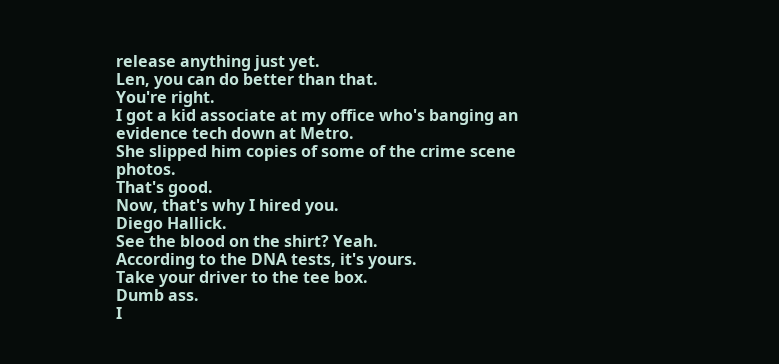release anything just yet.
Len, you can do better than that.
You're right.
I got a kid associate at my office who's banging an evidence tech down at Metro.
She slipped him copies of some of the crime scene photos.
That's good.
Now, that's why I hired you.
Diego Hallick.
See the blood on the shirt? Yeah.
According to the DNA tests, it's yours.
Take your driver to the tee box.
Dumb ass.
I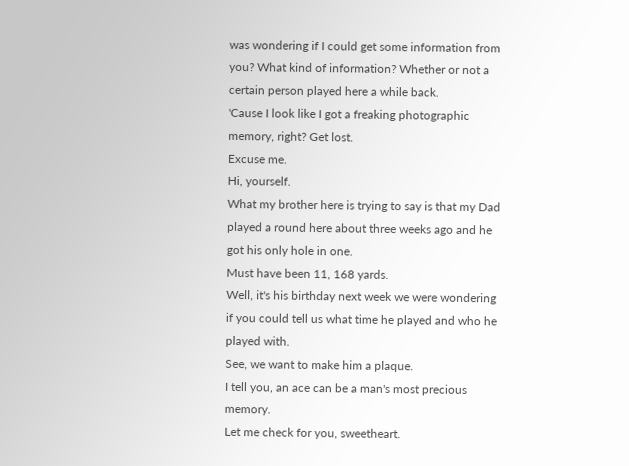was wondering if I could get some information from you? What kind of information? Whether or not a certain person played here a while back.
'Cause I look like I got a freaking photographic memory, right? Get lost.
Excuse me.
Hi, yourself.
What my brother here is trying to say is that my Dad played a round here about three weeks ago and he got his only hole in one.
Must have been 11, 168 yards.
Well, it's his birthday next week we were wondering if you could tell us what time he played and who he played with.
See, we want to make him a plaque.
I tell you, an ace can be a man's most precious memory.
Let me check for you, sweetheart.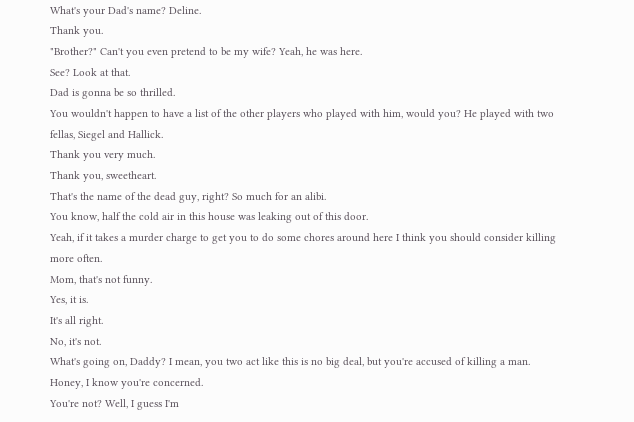What's your Dad's name? Deline.
Thank you.
"Brother?" Can't you even pretend to be my wife? Yeah, he was here.
See? Look at that.
Dad is gonna be so thrilled.
You wouldn't happen to have a list of the other players who played with him, would you? He played with two fellas, Siegel and Hallick.
Thank you very much.
Thank you, sweetheart.
That's the name of the dead guy, right? So much for an alibi.
You know, half the cold air in this house was leaking out of this door.
Yeah, if it takes a murder charge to get you to do some chores around here I think you should consider killing more often.
Mom, that's not funny.
Yes, it is.
It's all right.
No, it's not.
What's going on, Daddy? I mean, you two act like this is no big deal, but you're accused of killing a man.
Honey, I know you're concerned.
You're not? Well, I guess I'm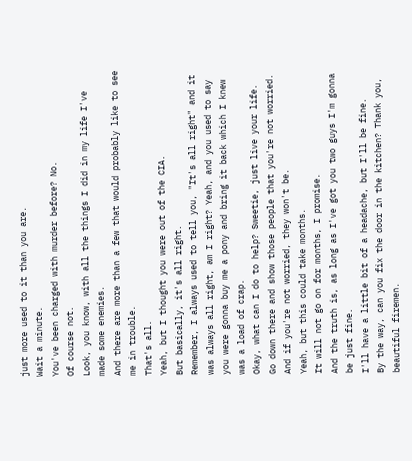just more used to it than you are.
Wait a minute.
You've been charged with murder before? No.
Of course not.
Look, you know, with all the things I did in my life I've made some enemies.
And there are more than a few that would probably like to see me in trouble.
That's all.
Yeah, but I thought you were out of the CIA.
But basically, it's all right.
Remember, I always used to tell you, "It's all right" and it was always all right, am I right? Yeah, and you used to say you were gonna buy me a pony and bring it back which I knew was a load of crap.
Okay, what can I do to help? Sweetie, just live your life.
Go down there and show those people that you're not worried.
And if you're not worried, they won't be.
Yeah, but this could take months.
It will not go on for months, I promise.
And the truth is, as long as I've got you two guys I'm gonna be just fine.
I'll have a little bit of a headache, but I'll be fine.
By the way, can you fix the door in the kitchen? Thank you, beautiful firemen.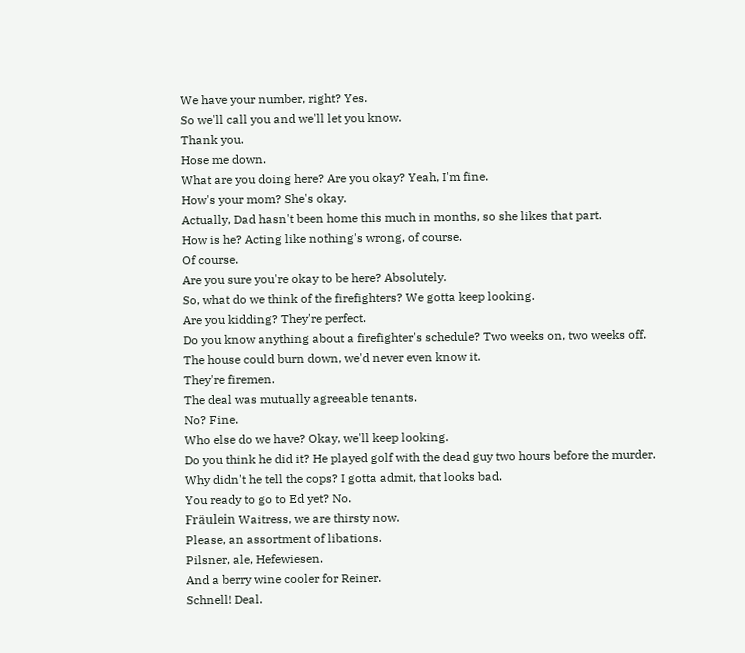We have your number, right? Yes.
So we'll call you and we'll let you know.
Thank you.
Hose me down.
What are you doing here? Are you okay? Yeah, I'm fine.
How's your mom? She's okay.
Actually, Dad hasn't been home this much in months, so she likes that part.
How is he? Acting like nothing's wrong, of course.
Of course.
Are you sure you're okay to be here? Absolutely.
So, what do we think of the firefighters? We gotta keep looking.
Are you kidding? They're perfect.
Do you know anything about a firefighter's schedule? Two weeks on, two weeks off.
The house could burn down, we'd never even know it.
They're firemen.
The deal was mutually agreeable tenants.
No? Fine.
Who else do we have? Okay, we'll keep looking.
Do you think he did it? He played golf with the dead guy two hours before the murder.
Why didn't he tell the cops? I gotta admit, that looks bad.
You ready to go to Ed yet? No.
Fräulein Waitress, we are thirsty now.
Please, an assortment of libations.
Pilsner, ale, Hefewiesen.
And a berry wine cooler for Reiner.
Schnell! Deal.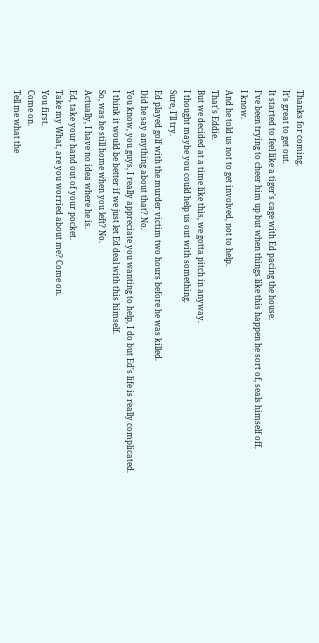Thanks for coming.
It's great to get out.
It started to feel like a tiger's cage with Ed pacing the house.
I've been trying to cheer him up but when things like this happen he sort of, seals himself off.
I know.
And he told us not to get involved, not to help.
That's Eddie.
But we decided at a time like this, we gotta pitch in anyway.
I thought maybe you could help us out with something.
Sure, I'll try.
Ed played golf with the murder victim two hours before he was killed.
Did he say anything about that? No.
You know, you guys, I really appreciate you wanting to help, I do but Ed's life is really complicated.
I think it would be better if we just let Ed deal with this himself.
So, was he still home when you left? No.
Actually, I have no idea where he is.
Ed, take your hand out of your pocket.
Take my What, are you worried about me? Come on.
You first.
Come on.
Tell me what the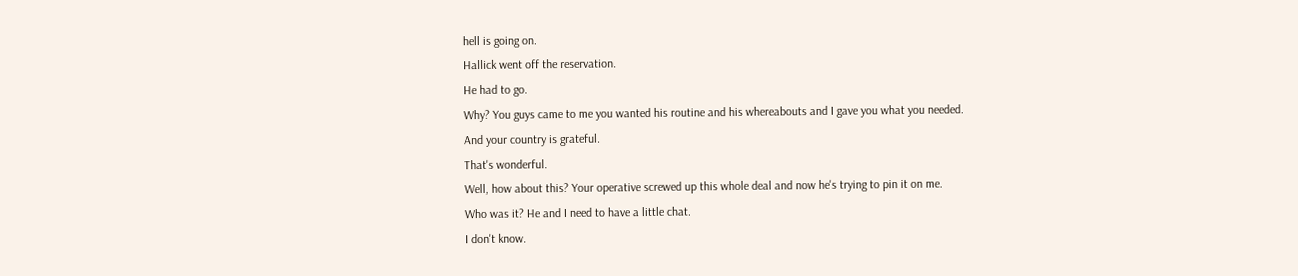hell is going on.
Hallick went off the reservation.
He had to go.
Why? You guys came to me you wanted his routine and his whereabouts and I gave you what you needed.
And your country is grateful.
That's wonderful.
Well, how about this? Your operative screwed up this whole deal and now he's trying to pin it on me.
Who was it? He and I need to have a little chat.
I don't know.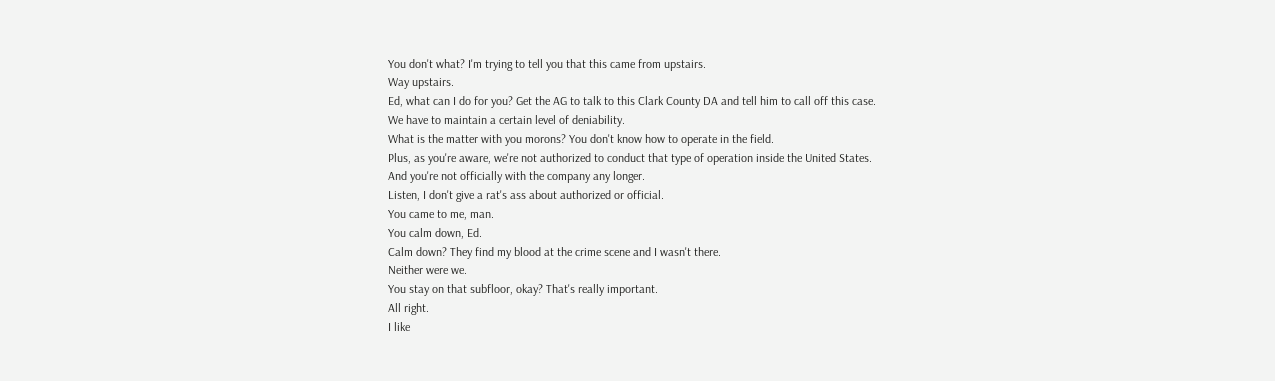You don't what? I'm trying to tell you that this came from upstairs.
Way upstairs.
Ed, what can I do for you? Get the AG to talk to this Clark County DA and tell him to call off this case.
We have to maintain a certain level of deniability.
What is the matter with you morons? You don't know how to operate in the field.
Plus, as you're aware, we're not authorized to conduct that type of operation inside the United States.
And you're not officially with the company any longer.
Listen, I don't give a rat's ass about authorized or official.
You came to me, man.
You calm down, Ed.
Calm down? They find my blood at the crime scene and I wasn't there.
Neither were we.
You stay on that subfloor, okay? That's really important.
All right.
I like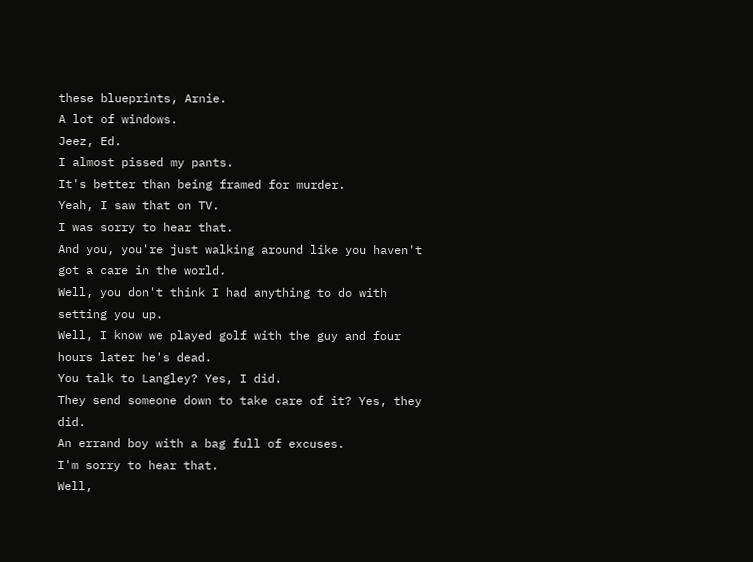these blueprints, Arnie.
A lot of windows.
Jeez, Ed.
I almost pissed my pants.
It's better than being framed for murder.
Yeah, I saw that on TV.
I was sorry to hear that.
And you, you're just walking around like you haven't got a care in the world.
Well, you don't think I had anything to do with setting you up.
Well, I know we played golf with the guy and four hours later he's dead.
You talk to Langley? Yes, I did.
They send someone down to take care of it? Yes, they did.
An errand boy with a bag full of excuses.
I'm sorry to hear that.
Well,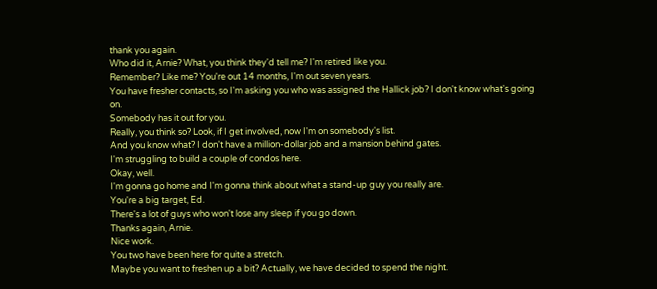thank you again.
Who did it, Arnie? What, you think they'd tell me? I'm retired like you.
Remember? Like me? You're out 14 months, I'm out seven years.
You have fresher contacts, so I'm asking you who was assigned the Hallick job? I don't know what's going on.
Somebody has it out for you.
Really, you think so? Look, if I get involved, now I'm on somebody's list.
And you know what? I don't have a million-dollar job and a mansion behind gates.
I'm struggling to build a couple of condos here.
Okay, well.
I'm gonna go home and I'm gonna think about what a stand-up guy you really are.
You're a big target, Ed.
There's a lot of guys who won't lose any sleep if you go down.
Thanks again, Arnie.
Nice work.
You two have been here for quite a stretch.
Maybe you want to freshen up a bit? Actually, we have decided to spend the night.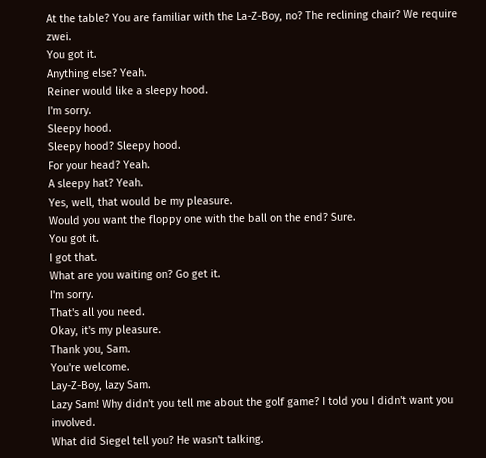At the table? You are familiar with the La-Z-Boy, no? The reclining chair? We require zwei.
You got it.
Anything else? Yeah.
Reiner would like a sleepy hood.
I'm sorry.
Sleepy hood.
Sleepy hood? Sleepy hood.
For your head? Yeah.
A sleepy hat? Yeah.
Yes, well, that would be my pleasure.
Would you want the floppy one with the ball on the end? Sure.
You got it.
I got that.
What are you waiting on? Go get it.
I'm sorry.
That's all you need.
Okay, it's my pleasure.
Thank you, Sam.
You're welcome.
Lay-Z-Boy, lazy Sam.
Lazy Sam! Why didn't you tell me about the golf game? I told you I didn't want you involved.
What did Siegel tell you? He wasn't talking.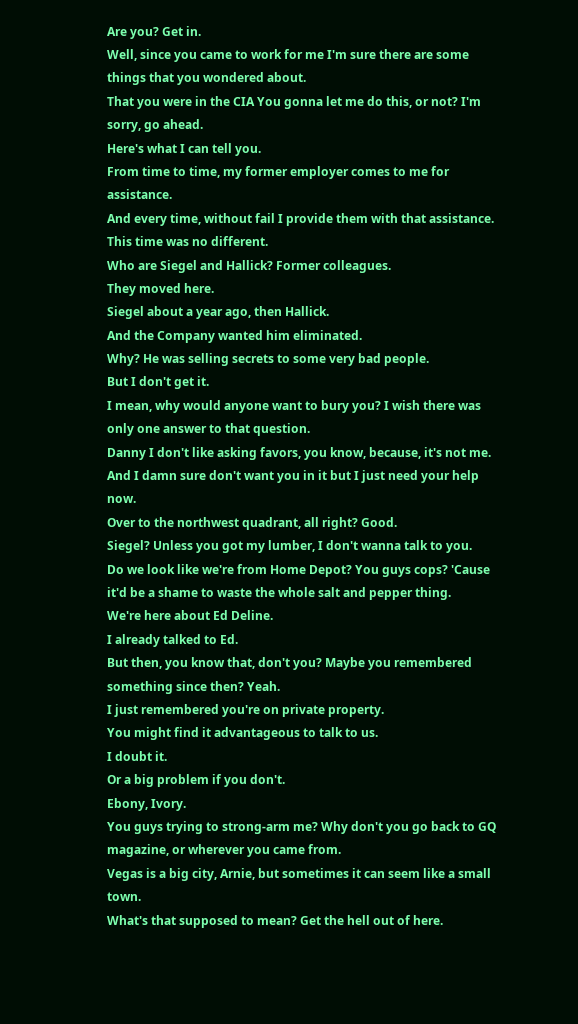Are you? Get in.
Well, since you came to work for me I'm sure there are some things that you wondered about.
That you were in the CIA You gonna let me do this, or not? I'm sorry, go ahead.
Here's what I can tell you.
From time to time, my former employer comes to me for assistance.
And every time, without fail I provide them with that assistance.
This time was no different.
Who are Siegel and Hallick? Former colleagues.
They moved here.
Siegel about a year ago, then Hallick.
And the Company wanted him eliminated.
Why? He was selling secrets to some very bad people.
But I don't get it.
I mean, why would anyone want to bury you? I wish there was only one answer to that question.
Danny I don't like asking favors, you know, because, it's not me.
And I damn sure don't want you in it but I just need your help now.
Over to the northwest quadrant, all right? Good.
Siegel? Unless you got my lumber, I don't wanna talk to you.
Do we look like we're from Home Depot? You guys cops? 'Cause it'd be a shame to waste the whole salt and pepper thing.
We're here about Ed Deline.
I already talked to Ed.
But then, you know that, don't you? Maybe you remembered something since then? Yeah.
I just remembered you're on private property.
You might find it advantageous to talk to us.
I doubt it.
Or a big problem if you don't.
Ebony, Ivory.
You guys trying to strong-arm me? Why don't you go back to GQ magazine, or wherever you came from.
Vegas is a big city, Arnie, but sometimes it can seem like a small town.
What's that supposed to mean? Get the hell out of here.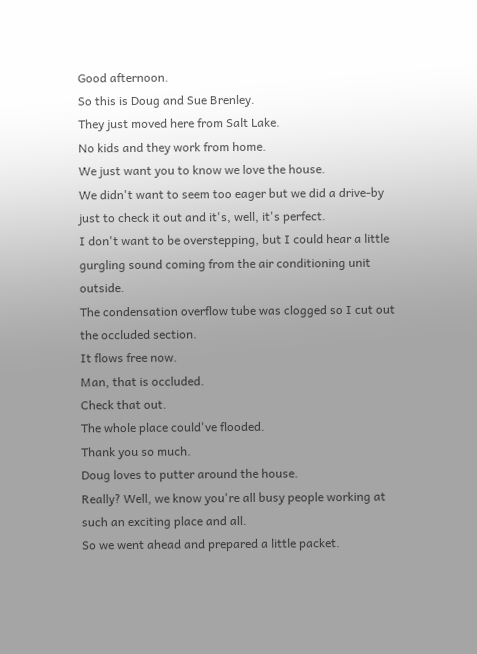Good afternoon.
So this is Doug and Sue Brenley.
They just moved here from Salt Lake.
No kids and they work from home.
We just want you to know we love the house.
We didn't want to seem too eager but we did a drive-by just to check it out and it's, well, it's perfect.
I don't want to be overstepping, but I could hear a little gurgling sound coming from the air conditioning unit outside.
The condensation overflow tube was clogged so I cut out the occluded section.
It flows free now.
Man, that is occluded.
Check that out.
The whole place could've flooded.
Thank you so much.
Doug loves to putter around the house.
Really? Well, we know you're all busy people working at such an exciting place and all.
So we went ahead and prepared a little packet.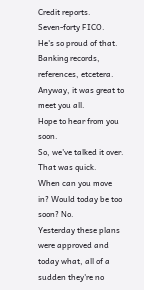Credit reports.
Seven-forty FICO.
He's so proud of that.
Banking records, references, etcetera.
Anyway, it was great to meet you all.
Hope to hear from you soon.
So, we've talked it over.
That was quick.
When can you move in? Would today be too soon? No.
Yesterday these plans were approved and today what, all of a sudden they're no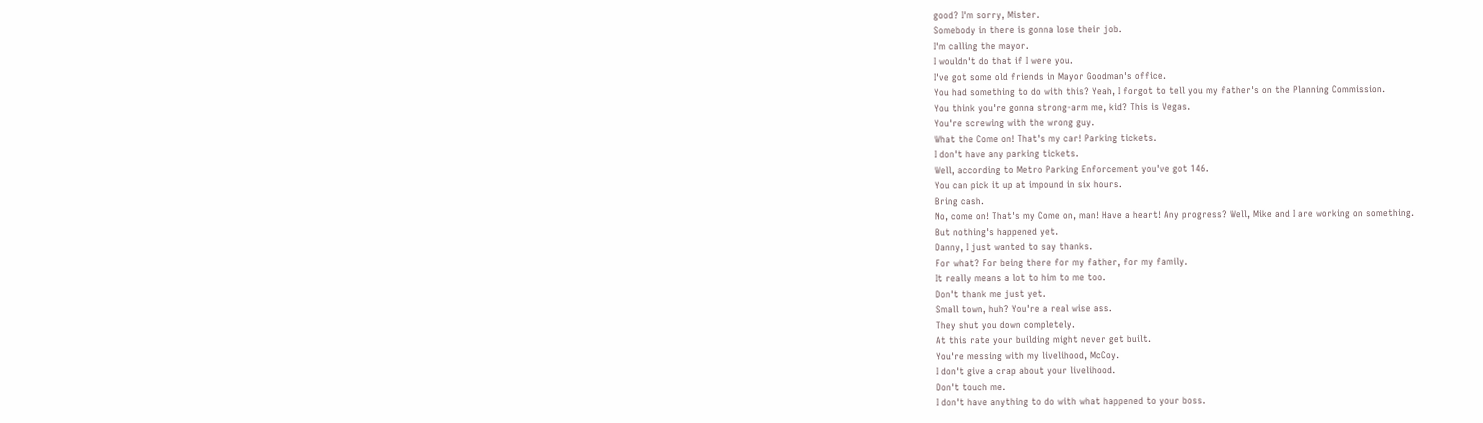good? I'm sorry, Mister.
Somebody in there is gonna lose their job.
I'm calling the mayor.
I wouldn't do that if I were you.
I've got some old friends in Mayor Goodman's office.
You had something to do with this? Yeah, I forgot to tell you my father's on the Planning Commission.
You think you're gonna strong-arm me, kid? This is Vegas.
You're screwing with the wrong guy.
What the Come on! That's my car! Parking tickets.
I don't have any parking tickets.
Well, according to Metro Parking Enforcement you've got 146.
You can pick it up at impound in six hours.
Bring cash.
No, come on! That's my Come on, man! Have a heart! Any progress? Well, Mike and I are working on something.
But nothing's happened yet.
Danny, I just wanted to say thanks.
For what? For being there for my father, for my family.
It really means a lot to him to me too.
Don't thank me just yet.
Small town, huh? You're a real wise ass.
They shut you down completely.
At this rate your building might never get built.
You're messing with my livelihood, McCoy.
I don't give a crap about your livelihood.
Don't touch me.
I don't have anything to do with what happened to your boss.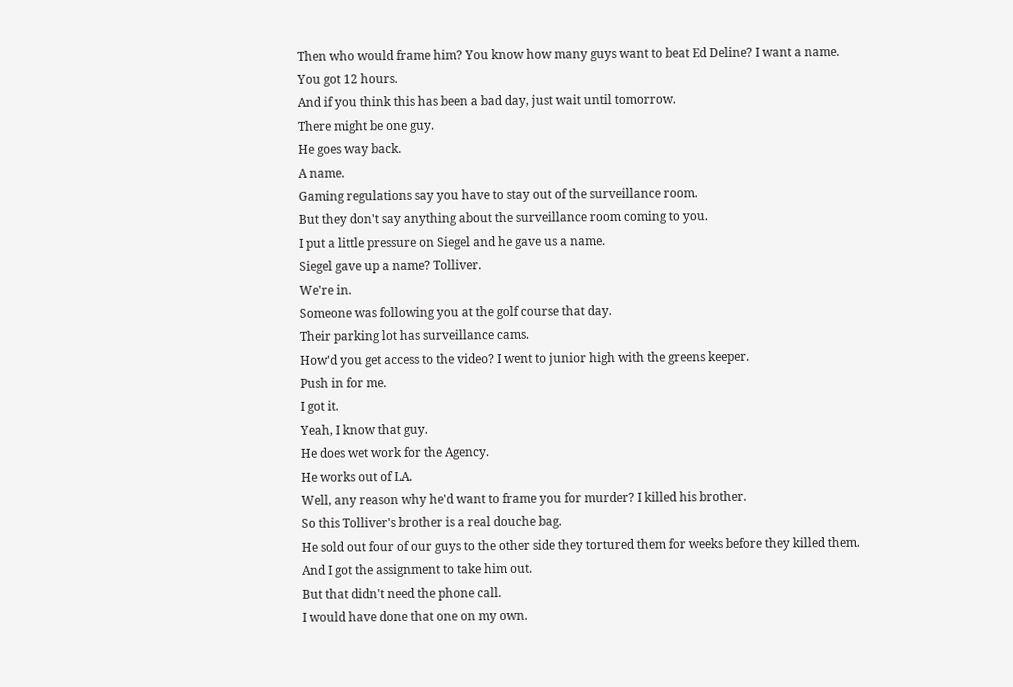Then who would frame him? You know how many guys want to beat Ed Deline? I want a name.
You got 12 hours.
And if you think this has been a bad day, just wait until tomorrow.
There might be one guy.
He goes way back.
A name.
Gaming regulations say you have to stay out of the surveillance room.
But they don't say anything about the surveillance room coming to you.
I put a little pressure on Siegel and he gave us a name.
Siegel gave up a name? Tolliver.
We're in.
Someone was following you at the golf course that day.
Their parking lot has surveillance cams.
How'd you get access to the video? I went to junior high with the greens keeper.
Push in for me.
I got it.
Yeah, I know that guy.
He does wet work for the Agency.
He works out of LA.
Well, any reason why he'd want to frame you for murder? I killed his brother.
So this Tolliver's brother is a real douche bag.
He sold out four of our guys to the other side they tortured them for weeks before they killed them.
And I got the assignment to take him out.
But that didn't need the phone call.
I would have done that one on my own.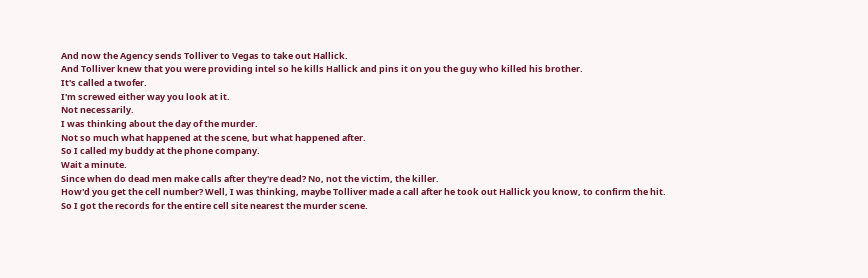And now the Agency sends Tolliver to Vegas to take out Hallick.
And Tolliver knew that you were providing intel so he kills Hallick and pins it on you the guy who killed his brother.
It's called a twofer.
I'm screwed either way you look at it.
Not necessarily.
I was thinking about the day of the murder.
Not so much what happened at the scene, but what happened after.
So I called my buddy at the phone company.
Wait a minute.
Since when do dead men make calls after they're dead? No, not the victim, the killer.
How'd you get the cell number? Well, I was thinking, maybe Tolliver made a call after he took out Hallick you know, to confirm the hit.
So I got the records for the entire cell site nearest the murder scene.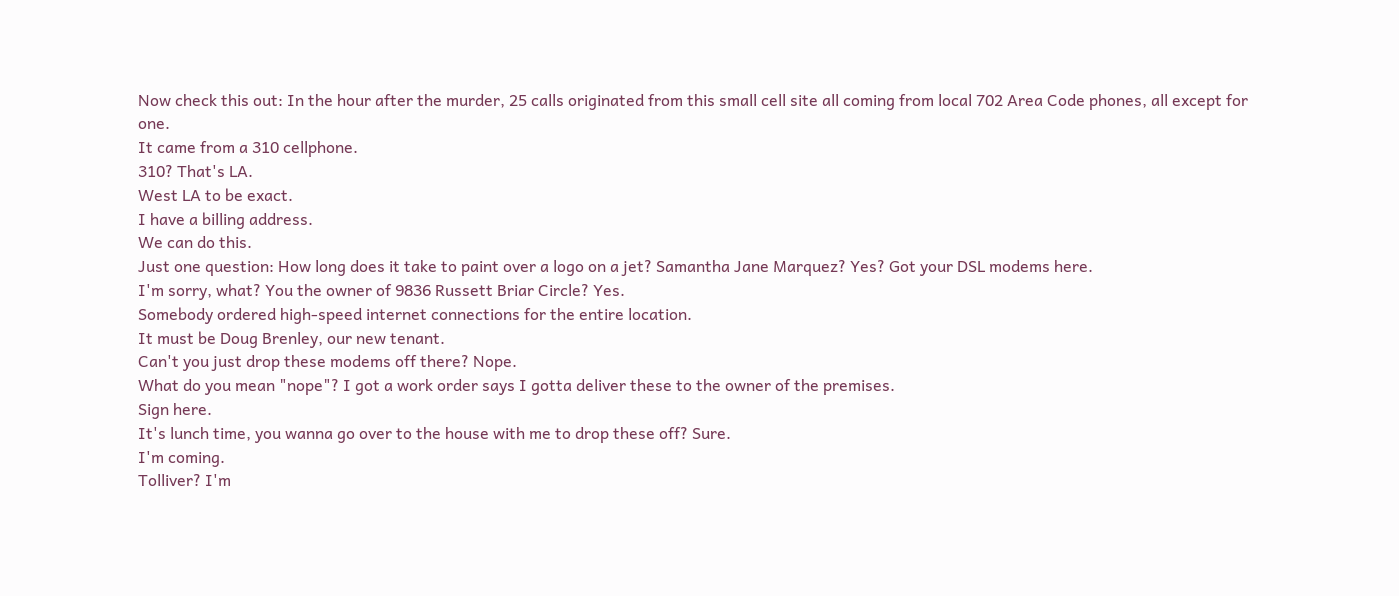Now check this out: In the hour after the murder, 25 calls originated from this small cell site all coming from local 702 Area Code phones, all except for one.
It came from a 310 cellphone.
310? That's LA.
West LA to be exact.
I have a billing address.
We can do this.
Just one question: How long does it take to paint over a logo on a jet? Samantha Jane Marquez? Yes? Got your DSL modems here.
I'm sorry, what? You the owner of 9836 Russett Briar Circle? Yes.
Somebody ordered high-speed internet connections for the entire location.
It must be Doug Brenley, our new tenant.
Can't you just drop these modems off there? Nope.
What do you mean "nope"? I got a work order says I gotta deliver these to the owner of the premises.
Sign here.
It's lunch time, you wanna go over to the house with me to drop these off? Sure.
I'm coming.
Tolliver? I'm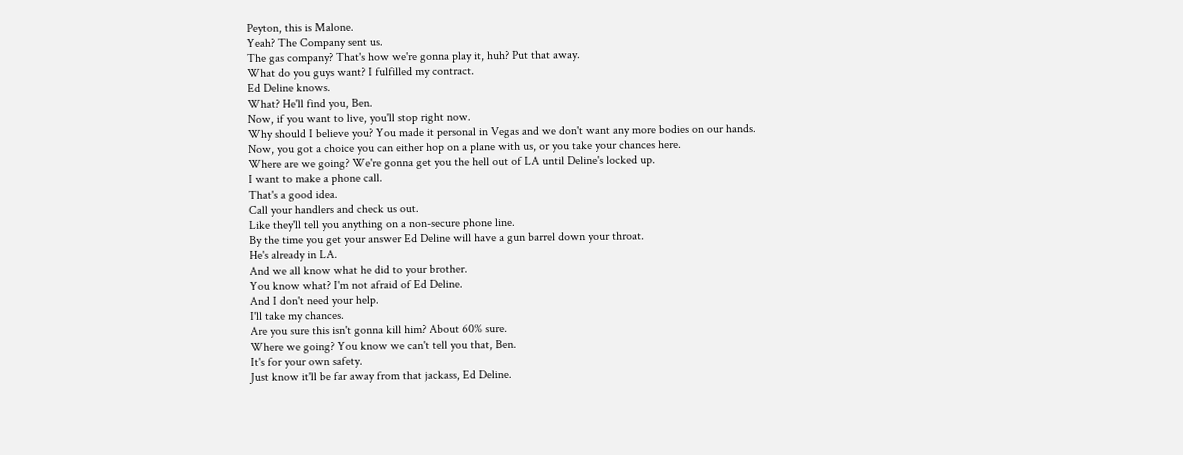Peyton, this is Malone.
Yeah? The Company sent us.
The gas company? That's how we're gonna play it, huh? Put that away.
What do you guys want? I fulfilled my contract.
Ed Deline knows.
What? He'll find you, Ben.
Now, if you want to live, you'll stop right now.
Why should I believe you? You made it personal in Vegas and we don't want any more bodies on our hands.
Now, you got a choice you can either hop on a plane with us, or you take your chances here.
Where are we going? We're gonna get you the hell out of LA until Deline's locked up.
I want to make a phone call.
That's a good idea.
Call your handlers and check us out.
Like they'll tell you anything on a non-secure phone line.
By the time you get your answer Ed Deline will have a gun barrel down your throat.
He's already in LA.
And we all know what he did to your brother.
You know what? I'm not afraid of Ed Deline.
And I don't need your help.
I'll take my chances.
Are you sure this isn't gonna kill him? About 60% sure.
Where we going? You know we can't tell you that, Ben.
It's for your own safety.
Just know it'll be far away from that jackass, Ed Deline.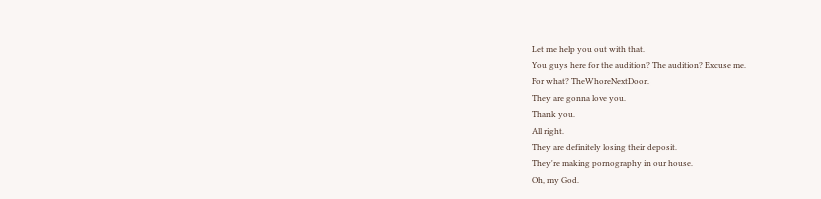Let me help you out with that.
You guys here for the audition? The audition? Excuse me.
For what? TheWhoreNextDoor.
They are gonna love you.
Thank you.
All right.
They are definitely losing their deposit.
They're making pornography in our house.
Oh, my God.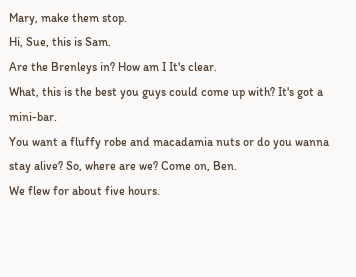Mary, make them stop.
Hi, Sue, this is Sam.
Are the Brenleys in? How am I It's clear.
What, this is the best you guys could come up with? It's got a mini-bar.
You want a fluffy robe and macadamia nuts or do you wanna stay alive? So, where are we? Come on, Ben.
We flew for about five hours.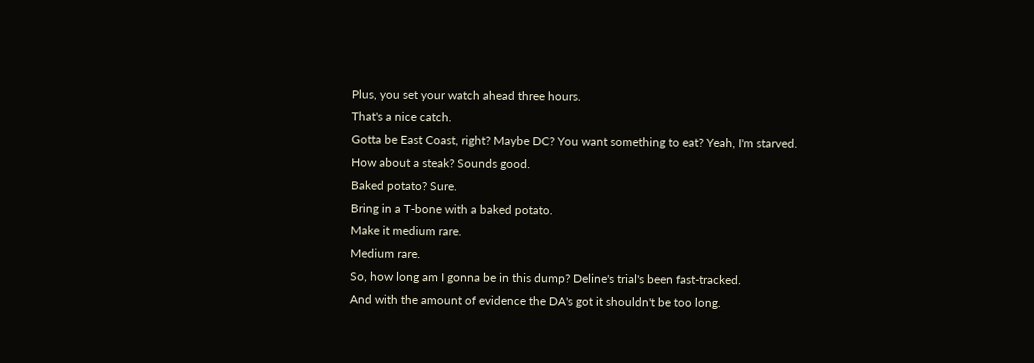Plus, you set your watch ahead three hours.
That's a nice catch.
Gotta be East Coast, right? Maybe DC? You want something to eat? Yeah, I'm starved.
How about a steak? Sounds good.
Baked potato? Sure.
Bring in a T-bone with a baked potato.
Make it medium rare.
Medium rare.
So, how long am I gonna be in this dump? Deline's trial's been fast-tracked.
And with the amount of evidence the DA's got it shouldn't be too long.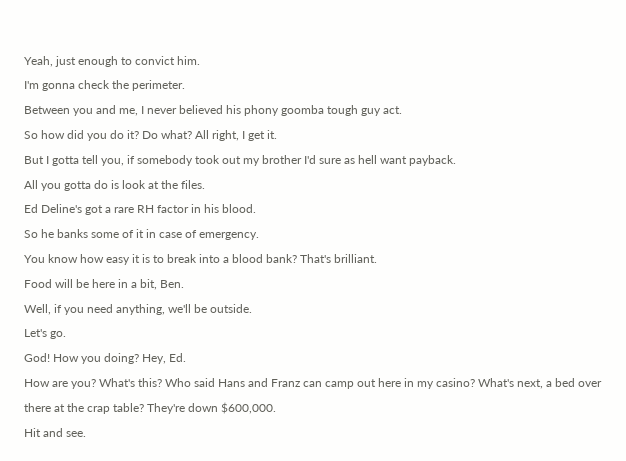Yeah, just enough to convict him.
I'm gonna check the perimeter.
Between you and me, I never believed his phony goomba tough guy act.
So how did you do it? Do what? All right, I get it.
But I gotta tell you, if somebody took out my brother I'd sure as hell want payback.
All you gotta do is look at the files.
Ed Deline's got a rare RH factor in his blood.
So he banks some of it in case of emergency.
You know how easy it is to break into a blood bank? That's brilliant.
Food will be here in a bit, Ben.
Well, if you need anything, we'll be outside.
Let's go.
God! How you doing? Hey, Ed.
How are you? What's this? Who said Hans and Franz can camp out here in my casino? What's next, a bed over there at the crap table? They're down $600,000.
Hit and see.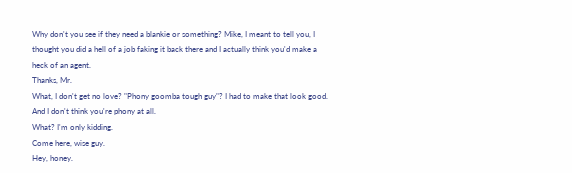Why don't you see if they need a blankie or something? Mike, I meant to tell you, I thought you did a hell of a job faking it back there and I actually think you'd make a heck of an agent.
Thanks, Mr.
What, I don't get no love? "Phony goomba tough guy"? I had to make that look good.
And I don't think you're phony at all.
What? I'm only kidding.
Come here, wise guy.
Hey, honey.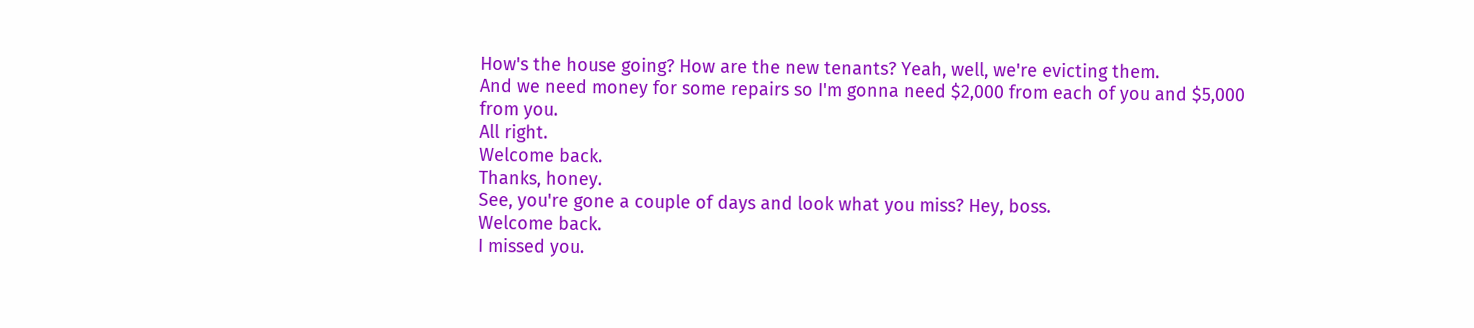How's the house going? How are the new tenants? Yeah, well, we're evicting them.
And we need money for some repairs so I'm gonna need $2,000 from each of you and $5,000 from you.
All right.
Welcome back.
Thanks, honey.
See, you're gone a couple of days and look what you miss? Hey, boss.
Welcome back.
I missed you.